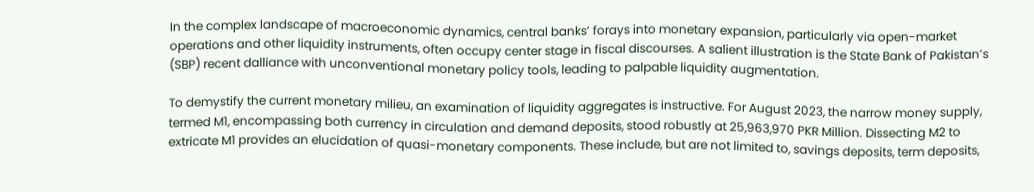In the complex landscape of macroeconomic dynamics, central banks’ forays into monetary expansion, particularly via open-market operations and other liquidity instruments, often occupy center stage in fiscal discourses. A salient illustration is the State Bank of Pakistan’s (SBP) recent dalliance with unconventional monetary policy tools, leading to palpable liquidity augmentation.

To demystify the current monetary milieu, an examination of liquidity aggregates is instructive. For August 2023, the narrow money supply, termed M1, encompassing both currency in circulation and demand deposits, stood robustly at 25,963,970 PKR Million. Dissecting M2 to extricate M1 provides an elucidation of quasi-monetary components. These include, but are not limited to, savings deposits, term deposits,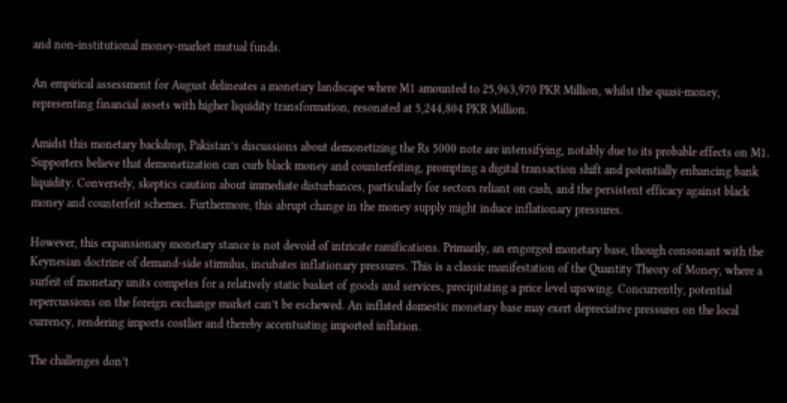and non-institutional money-market mutual funds.

An empirical assessment for August delineates a monetary landscape where M1 amounted to 25,963,970 PKR Million, whilst the quasi-money, representing financial assets with higher liquidity transformation, resonated at 5,244,804 PKR Million.

Amidst this monetary backdrop, Pakistan’s discussions about demonetizing the Rs 5000 note are intensifying, notably due to its probable effects on M1. Supporters believe that demonetization can curb black money and counterfeiting, prompting a digital transaction shift and potentially enhancing bank liquidity. Conversely, skeptics caution about immediate disturbances, particularly for sectors reliant on cash, and the persistent efficacy against black money and counterfeit schemes. Furthermore, this abrupt change in the money supply might induce inflationary pressures.

However, this expansionary monetary stance is not devoid of intricate ramifications. Primarily, an engorged monetary base, though consonant with the Keynesian doctrine of demand-side stimulus, incubates inflationary pressures. This is a classic manifestation of the Quantity Theory of Money, where a surfeit of monetary units competes for a relatively static basket of goods and services, precipitating a price level upswing. Concurrently, potential repercussions on the foreign exchange market can’t be eschewed. An inflated domestic monetary base may exert depreciative pressures on the local currency, rendering imports costlier and thereby accentuating imported inflation.

The challenges don’t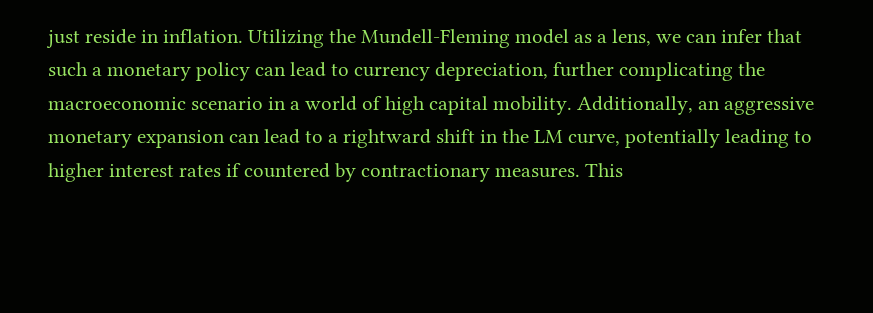just reside in inflation. Utilizing the Mundell-Fleming model as a lens, we can infer that such a monetary policy can lead to currency depreciation, further complicating the macroeconomic scenario in a world of high capital mobility. Additionally, an aggressive monetary expansion can lead to a rightward shift in the LM curve, potentially leading to higher interest rates if countered by contractionary measures. This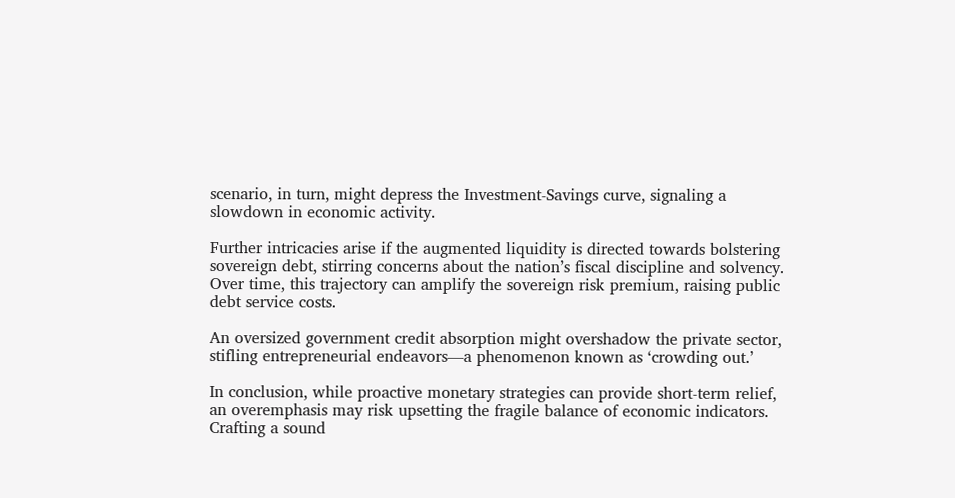scenario, in turn, might depress the Investment-Savings curve, signaling a slowdown in economic activity.

Further intricacies arise if the augmented liquidity is directed towards bolstering sovereign debt, stirring concerns about the nation’s fiscal discipline and solvency. Over time, this trajectory can amplify the sovereign risk premium, raising public debt service costs.

An oversized government credit absorption might overshadow the private sector, stifling entrepreneurial endeavors—a phenomenon known as ‘crowding out.’

In conclusion, while proactive monetary strategies can provide short-term relief, an overemphasis may risk upsetting the fragile balance of economic indicators. Crafting a sound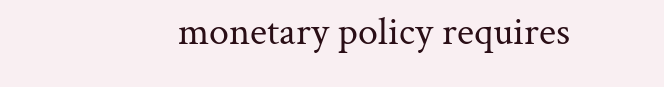monetary policy requires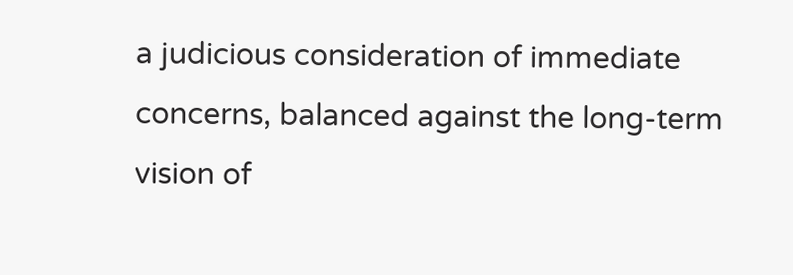a judicious consideration of immediate concerns, balanced against the long-term vision of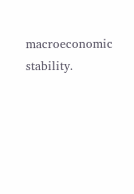macroeconomic stability.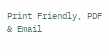Print Friendly, PDF & Email